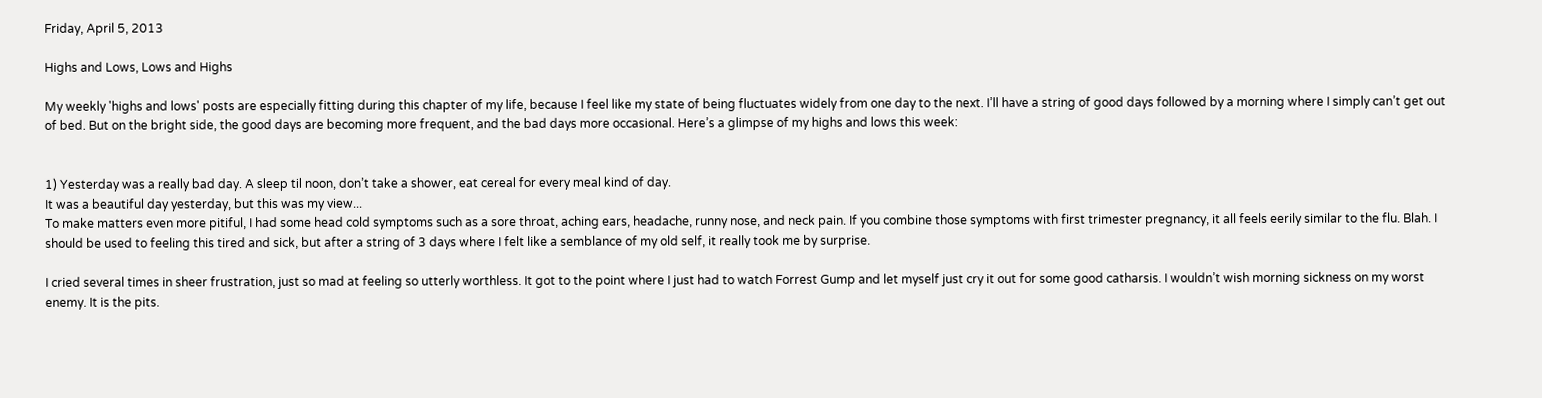Friday, April 5, 2013

Highs and Lows, Lows and Highs

My weekly 'highs and lows' posts are especially fitting during this chapter of my life, because I feel like my state of being fluctuates widely from one day to the next. I’ll have a string of good days followed by a morning where I simply can’t get out of bed. But on the bright side, the good days are becoming more frequent, and the bad days more occasional. Here’s a glimpse of my highs and lows this week:


1) Yesterday was a really bad day. A sleep til noon, don’t take a shower, eat cereal for every meal kind of day.
It was a beautiful day yesterday, but this was my view...
To make matters even more pitiful, I had some head cold symptoms such as a sore throat, aching ears, headache, runny nose, and neck pain. If you combine those symptoms with first trimester pregnancy, it all feels eerily similar to the flu. Blah. I should be used to feeling this tired and sick, but after a string of 3 days where I felt like a semblance of my old self, it really took me by surprise.

I cried several times in sheer frustration, just so mad at feeling so utterly worthless. It got to the point where I just had to watch Forrest Gump and let myself just cry it out for some good catharsis. I wouldn’t wish morning sickness on my worst enemy. It is the pits.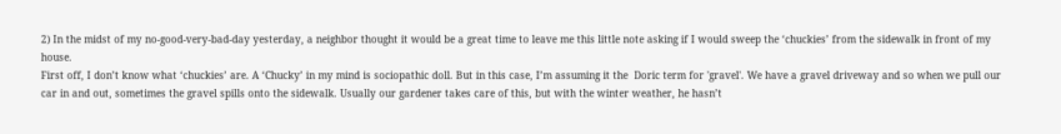2) In the midst of my no-good-very-bad-day yesterday, a neighbor thought it would be a great time to leave me this little note asking if I would sweep the ‘chuckies’ from the sidewalk in front of my house.
First off, I don’t know what ‘chuckies’ are. A ‘Chucky’ in my mind is sociopathic doll. But in this case, I’m assuming it the  Doric term for 'gravel'. We have a gravel driveway and so when we pull our car in and out, sometimes the gravel spills onto the sidewalk. Usually our gardener takes care of this, but with the winter weather, he hasn’t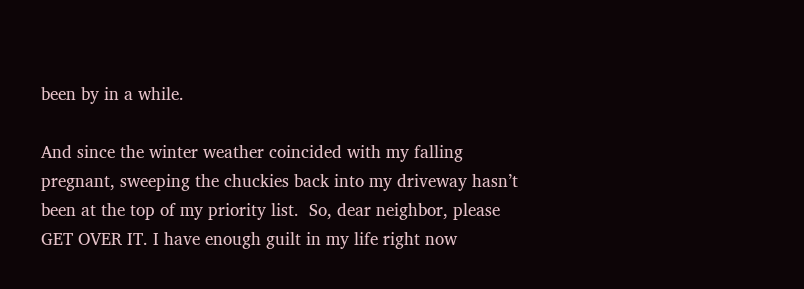been by in a while.

And since the winter weather coincided with my falling pregnant, sweeping the chuckies back into my driveway hasn’t been at the top of my priority list.  So, dear neighbor, please GET OVER IT. I have enough guilt in my life right now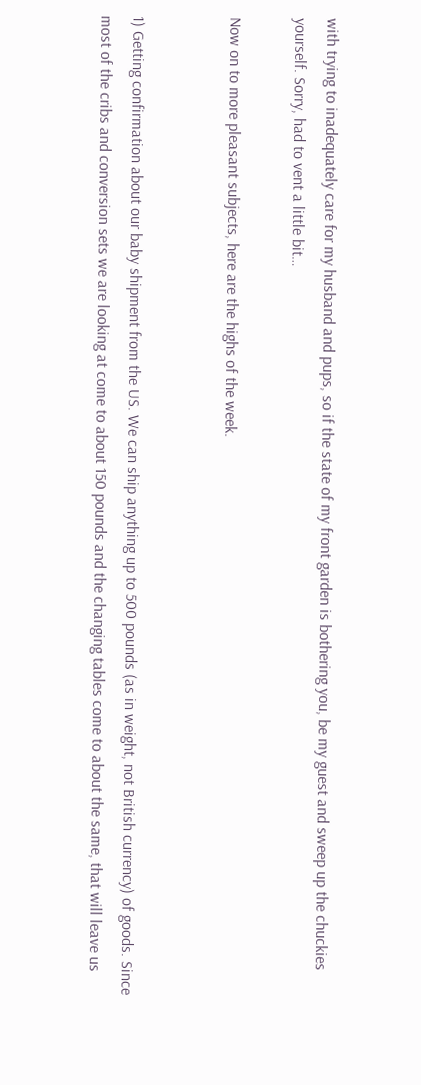with trying to inadequately care for my husband and pups, so if the state of my front garden is bothering you, be my guest and sweep up the chuckies yourself. Sorry, had to vent a little bit…

Now on to more pleasant subjects, here are the highs of the week.


1) Getting confirmation about our baby shipment from the US. We can ship anything up to 500 pounds (as in weight, not British currency) of goods. Since most of the cribs and conversion sets we are looking at come to about 150 pounds and the changing tables come to about the same, that will leave us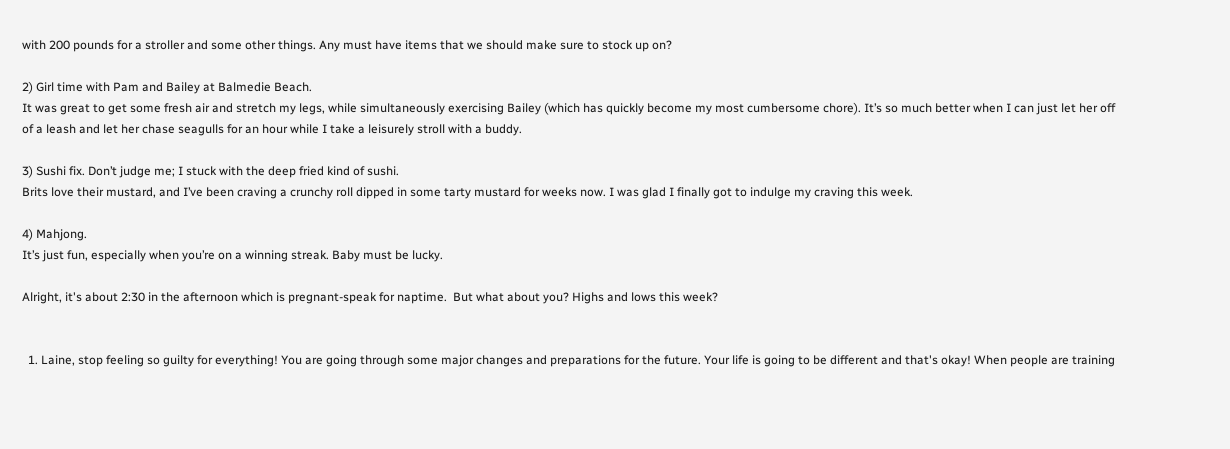with 200 pounds for a stroller and some other things. Any must have items that we should make sure to stock up on?

2) Girl time with Pam and Bailey at Balmedie Beach.
It was great to get some fresh air and stretch my legs, while simultaneously exercising Bailey (which has quickly become my most cumbersome chore). It’s so much better when I can just let her off of a leash and let her chase seagulls for an hour while I take a leisurely stroll with a buddy.

3) Sushi fix. Don’t judge me; I stuck with the deep fried kind of sushi.
Brits love their mustard, and I’ve been craving a crunchy roll dipped in some tarty mustard for weeks now. I was glad I finally got to indulge my craving this week.

4) Mahjong.
It’s just fun, especially when you’re on a winning streak. Baby must be lucky.

Alright, it's about 2:30 in the afternoon which is pregnant-speak for naptime.  But what about you? Highs and lows this week?


  1. Laine, stop feeling so guilty for everything! You are going through some major changes and preparations for the future. Your life is going to be different and that's okay! When people are training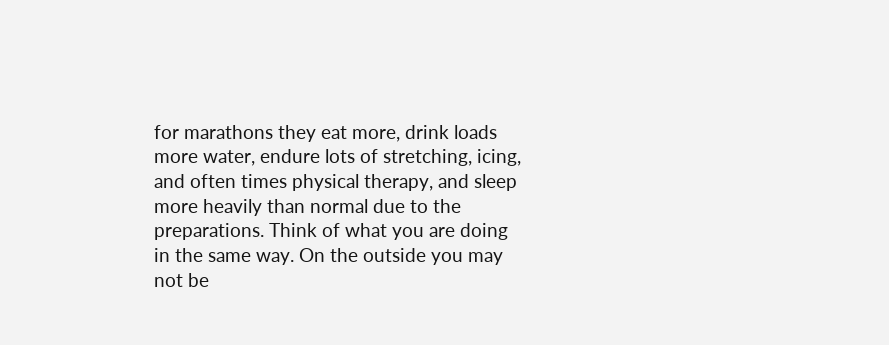for marathons they eat more, drink loads more water, endure lots of stretching, icing, and often times physical therapy, and sleep more heavily than normal due to the preparations. Think of what you are doing in the same way. On the outside you may not be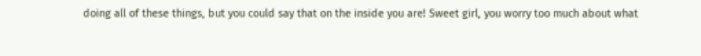doing all of these things, but you could say that on the inside you are! Sweet girl, you worry too much about what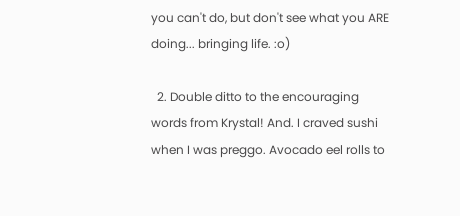you can't do, but don't see what you ARE doing... bringing life. :o)

  2. Double ditto to the encouraging words from Krystal! And. I craved sushi when I was preggo. Avocado eel rolls to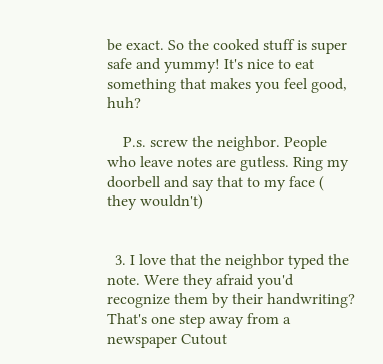be exact. So the cooked stuff is super safe and yummy! It's nice to eat something that makes you feel good, huh?

    P.s. screw the neighbor. People who leave notes are gutless. Ring my doorbell and say that to my face ( they wouldn't)


  3. I love that the neighbor typed the note. Were they afraid you'd recognize them by their handwriting? That's one step away from a newspaper Cutout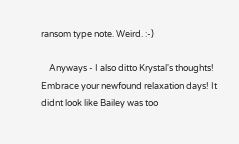ransom type note. Weird. :-)

    Anyways - I also ditto Krystal's thoughts! Embrace your newfound relaxation days! It didnt look like Bailey was too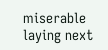miserable laying next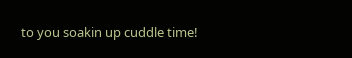to you soakin up cuddle time!